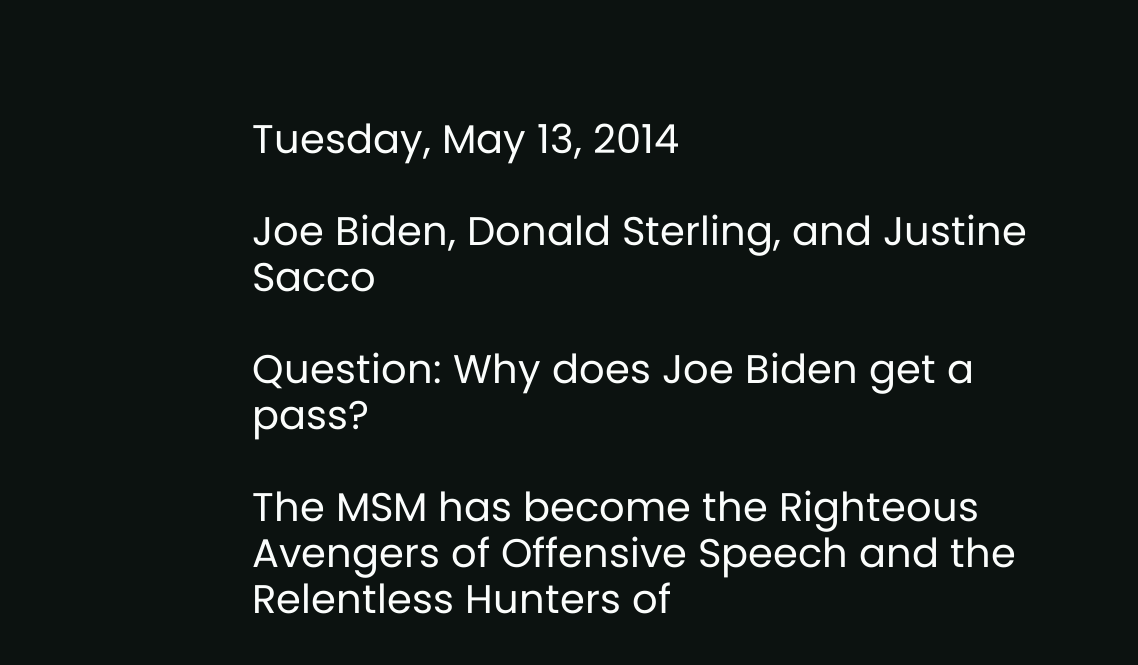Tuesday, May 13, 2014

Joe Biden, Donald Sterling, and Justine Sacco

Question: Why does Joe Biden get a pass?

The MSM has become the Righteous Avengers of Offensive Speech and the Relentless Hunters of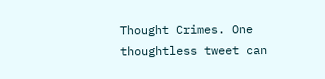Thought Crimes. One thoughtless tweet can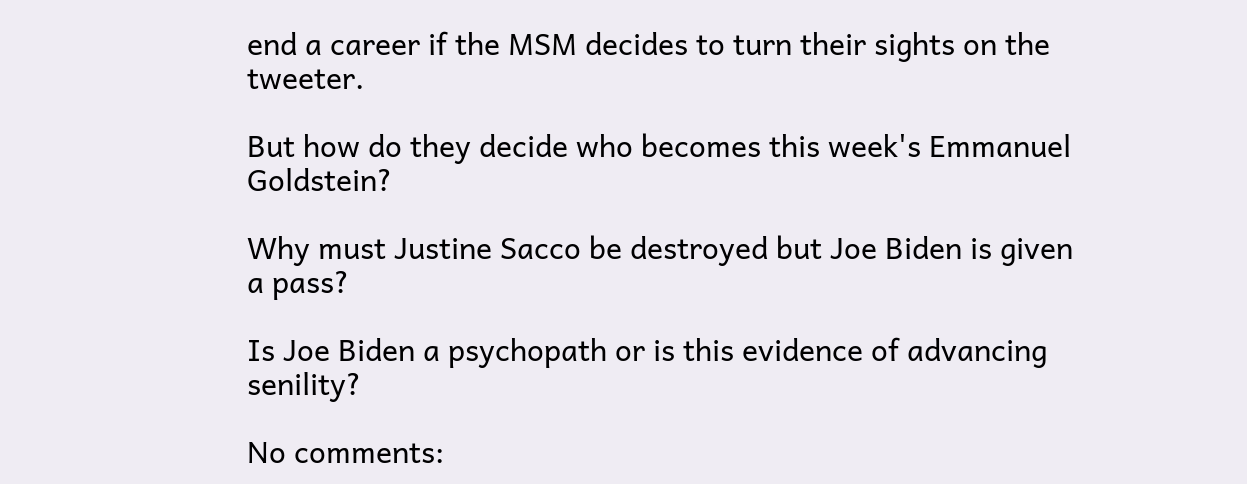end a career if the MSM decides to turn their sights on the tweeter.

But how do they decide who becomes this week's Emmanuel Goldstein?

Why must Justine Sacco be destroyed but Joe Biden is given a pass?

Is Joe Biden a psychopath or is this evidence of advancing senility?

No comments: